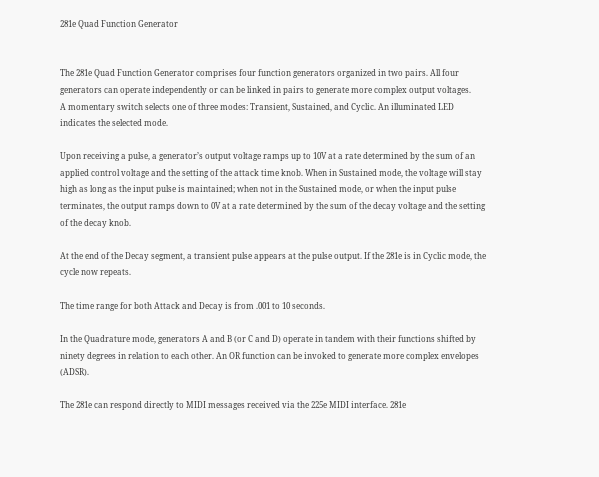281e Quad Function Generator


The 281e Quad Function Generator comprises four function generators organized in two pairs. All four generators can operate independently or can be linked in pairs to generate more complex output voltages.
A momentary switch selects one of three modes: Transient, Sustained, and Cyclic. An illuminated LED indicates the selected mode.

Upon receiving a pulse, a generator’s output voltage ramps up to 10V at a rate determined by the sum of an applied control voltage and the setting of the attack time knob. When in Sustained mode, the voltage will stay high as long as the input pulse is maintained; when not in the Sustained mode, or when the input pulse terminates, the output ramps down to 0V at a rate determined by the sum of the decay voltage and the setting of the decay knob.

At the end of the Decay segment, a transient pulse appears at the pulse output. If the 281e is in Cyclic mode, the cycle now repeats.

The time range for both Attack and Decay is from .001 to 10 seconds.

In the Quadrature mode, generators A and B (or C and D) operate in tandem with their functions shifted by ninety degrees in relation to each other. An OR function can be invoked to generate more complex envelopes (ADSR).

The 281e can respond directly to MIDI messages received via the 225e MIDI interface. 281e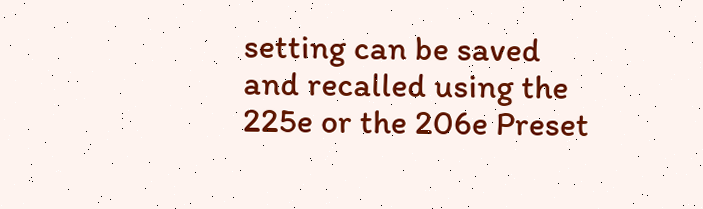setting can be saved and recalled using the 225e or the 206e Preset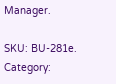Manager.

SKU: BU-281e. Category: